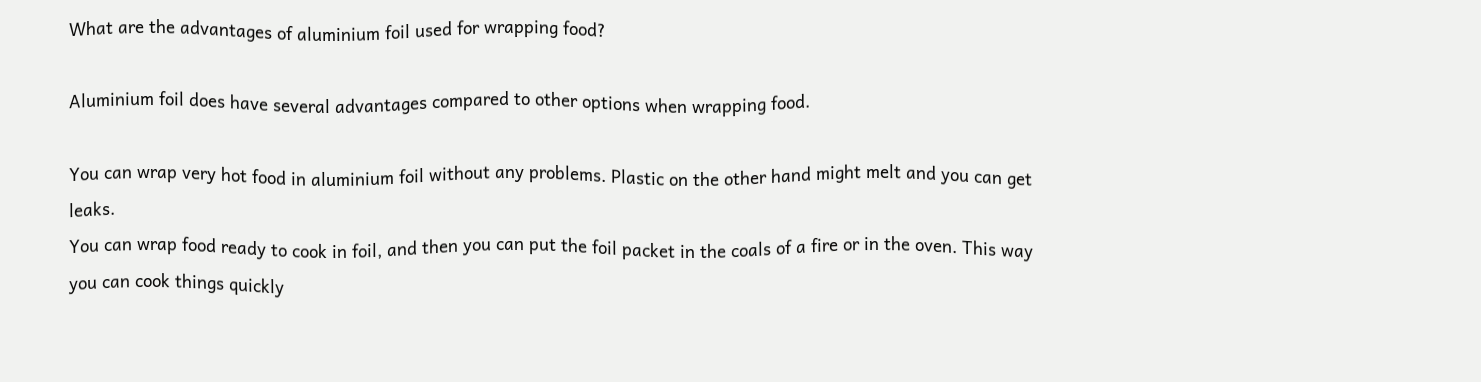What are the advantages of aluminium foil used for wrapping food?

Aluminium foil does have several advantages compared to other options when wrapping food.

You can wrap very hot food in aluminium foil without any problems. Plastic on the other hand might melt and you can get leaks.
You can wrap food ready to cook in foil, and then you can put the foil packet in the coals of a fire or in the oven. This way you can cook things quickly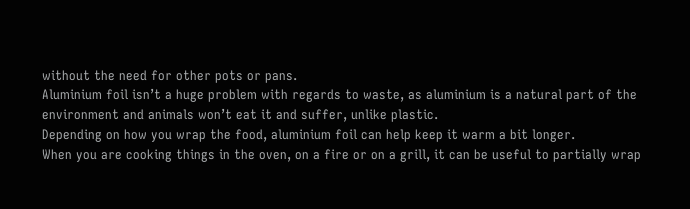without the need for other pots or pans.
Aluminium foil isn’t a huge problem with regards to waste, as aluminium is a natural part of the environment and animals won’t eat it and suffer, unlike plastic.
Depending on how you wrap the food, aluminium foil can help keep it warm a bit longer.
When you are cooking things in the oven, on a fire or on a grill, it can be useful to partially wrap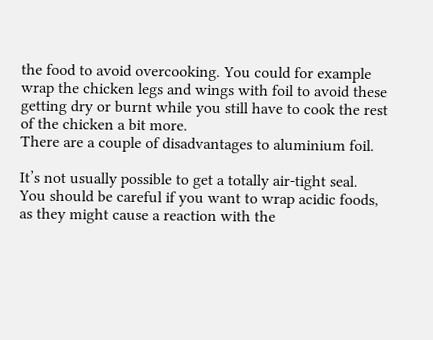the food to avoid overcooking. You could for example wrap the chicken legs and wings with foil to avoid these getting dry or burnt while you still have to cook the rest of the chicken a bit more.
There are a couple of disadvantages to aluminium foil.

It’s not usually possible to get a totally air-tight seal.
You should be careful if you want to wrap acidic foods, as they might cause a reaction with the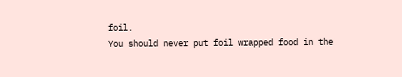foil.
You should never put foil wrapped food in the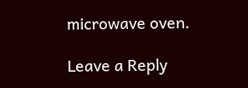microwave oven.

Leave a Reply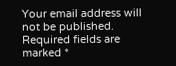Your email address will not be published. Required fields are marked *